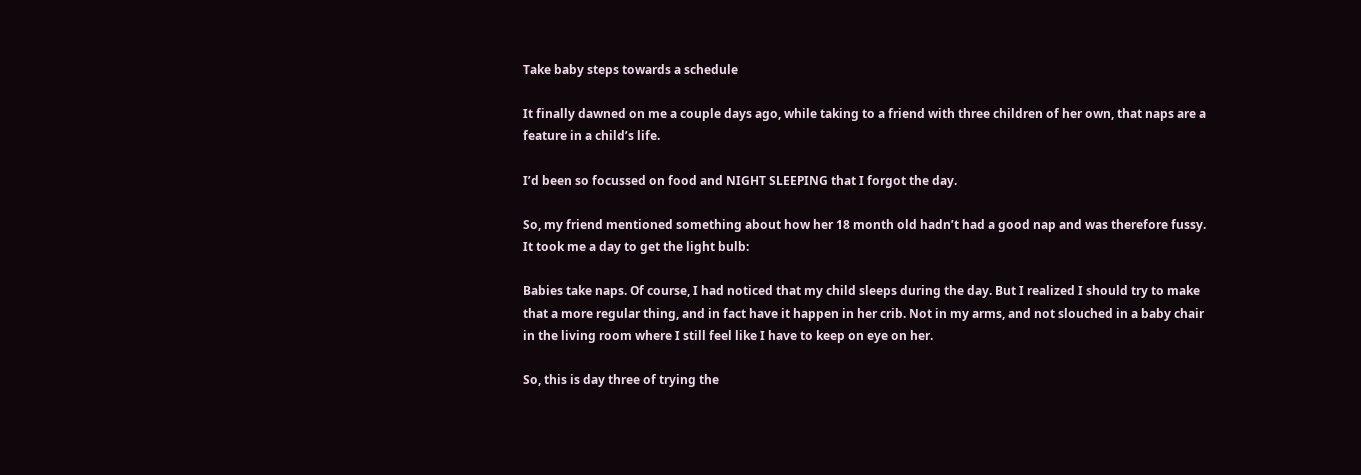Take baby steps towards a schedule

It finally dawned on me a couple days ago, while taking to a friend with three children of her own, that naps are a feature in a child’s life.

I’d been so focussed on food and NIGHT SLEEPING that I forgot the day.

So, my friend mentioned something about how her 18 month old hadn’t had a good nap and was therefore fussy. It took me a day to get the light bulb:

Babies take naps. Of course, I had noticed that my child sleeps during the day. But I realized I should try to make that a more regular thing, and in fact have it happen in her crib. Not in my arms, and not slouched in a baby chair in the living room where I still feel like I have to keep on eye on her.

So, this is day three of trying the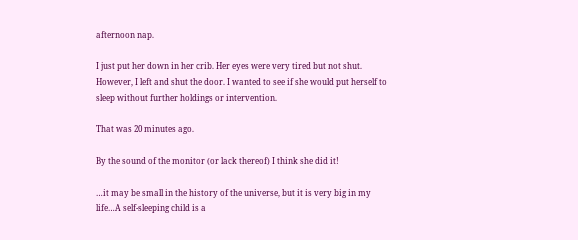afternoon nap.

I just put her down in her crib. Her eyes were very tired but not shut. However, I left and shut the door. I wanted to see if she would put herself to sleep without further holdings or intervention.

That was 20 minutes ago.

By the sound of the monitor (or lack thereof) I think she did it!

…it may be small in the history of the universe, but it is very big in my life…A self-sleeping child is a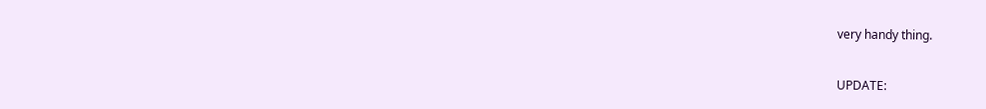very handy thing.

UPDATE: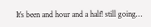It’s been and hour and a half! still going…